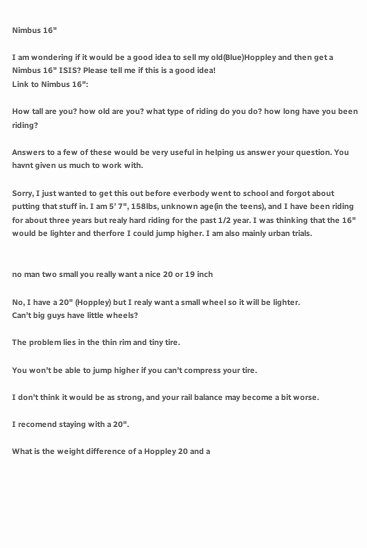Nimbus 16"

I am wondering if it would be a good idea to sell my old(Blue)Hoppley and then get a Nimbus 16" ISIS? Please tell me if this is a good idea!
Link to Nimbus 16":

How tall are you? how old are you? what type of riding do you do? how long have you been riding?

Answers to a few of these would be very useful in helping us answer your question. You havnt given us much to work with.

Sorry, I just wanted to get this out before everbody went to school and forgot about putting that stuff in. I am 5’ 7", 158lbs, unknown age(in the teens), and I have been riding for about three years but realy hard riding for the past 1/2 year. I was thinking that the 16" would be lighter and therfore I could jump higher. I am also mainly urban trials.


no man two small you really want a nice 20 or 19 inch

No, I have a 20" (Hoppley) but I realy want a small wheel so it will be lighter.
Can’t big guys have little wheels?

The problem lies in the thin rim and tiny tire.

You won’t be able to jump higher if you can’t compress your tire.

I don’t think it would be as strong, and your rail balance may become a bit worse.

I recomend staying with a 20".

What is the weight difference of a Hoppley 20 and a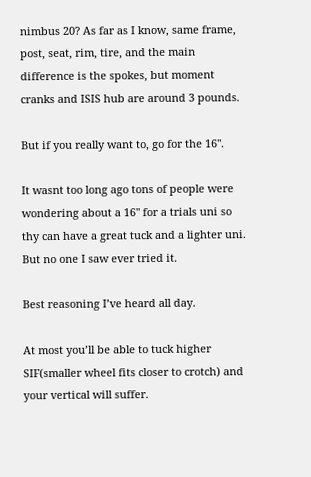nimbus 20? As far as I know, same frame, post, seat, rim, tire, and the main difference is the spokes, but moment cranks and ISIS hub are around 3 pounds.

But if you really want to, go for the 16".

It wasnt too long ago tons of people were wondering about a 16" for a trials uni so thy can have a great tuck and a lighter uni. But no one I saw ever tried it.

Best reasoning I’ve heard all day.

At most you’ll be able to tuck higher SIF(smaller wheel fits closer to crotch) and your vertical will suffer.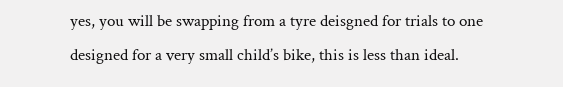yes, you will be swapping from a tyre deisgned for trials to one designed for a very small child’s bike, this is less than ideal.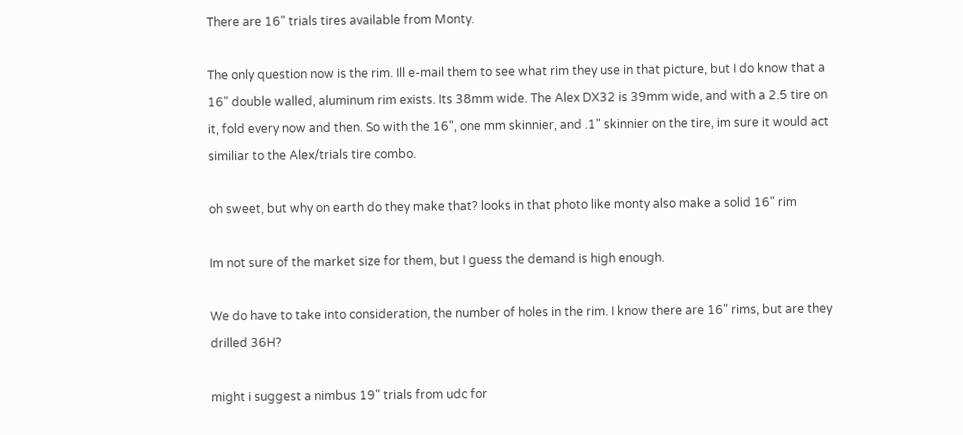There are 16" trials tires available from Monty.

The only question now is the rim. Ill e-mail them to see what rim they use in that picture, but I do know that a 16" double walled, aluminum rim exists. Its 38mm wide. The Alex DX32 is 39mm wide, and with a 2.5 tire on it, fold every now and then. So with the 16", one mm skinnier, and .1" skinnier on the tire, im sure it would act similiar to the Alex/trials tire combo.

oh sweet, but why on earth do they make that? looks in that photo like monty also make a solid 16" rim

Im not sure of the market size for them, but I guess the demand is high enough.

We do have to take into consideration, the number of holes in the rim. I know there are 16" rims, but are they drilled 36H?

might i suggest a nimbus 19" trials from udc for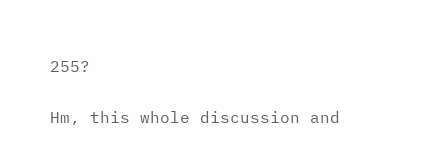255?

Hm, this whole discussion and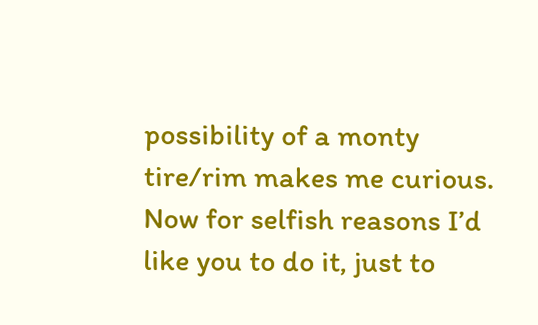possibility of a monty tire/rim makes me curious. Now for selfish reasons I’d like you to do it, just to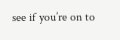see if you’re on to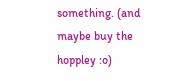something. (and maybe buy the hoppley :o)